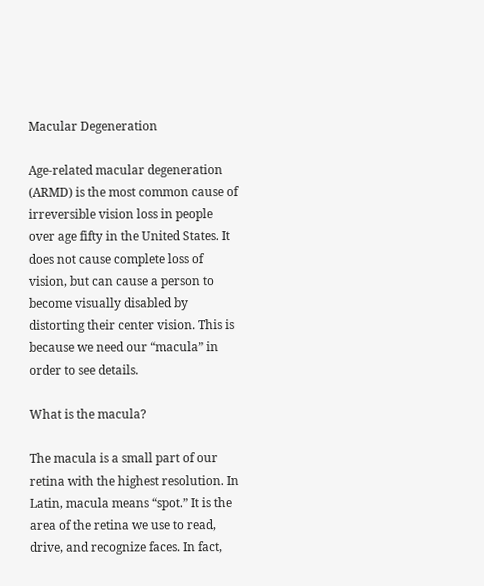Macular Degeneration

Age-related macular degeneration (ARMD) is the most common cause of irreversible vision loss in people over age fifty in the United States. It does not cause complete loss of vision, but can cause a person to become visually disabled by distorting their center vision. This is because we need our “macula” in order to see details.

What is the macula?

The macula is a small part of our retina with the highest resolution. In Latin, macula means “spot.” It is the area of the retina we use to read, drive, and recognize faces. In fact,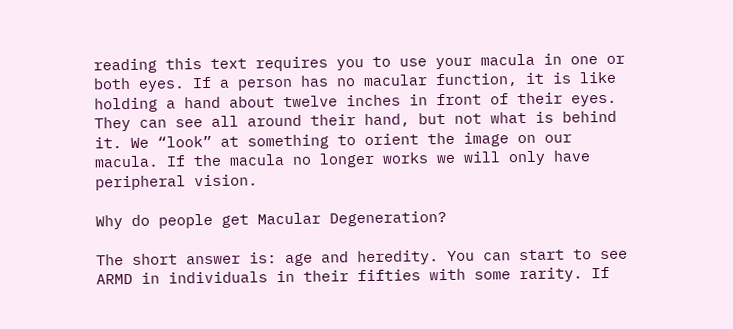reading this text requires you to use your macula in one or both eyes. If a person has no macular function, it is like holding a hand about twelve inches in front of their eyes. They can see all around their hand, but not what is behind it. We “look” at something to orient the image on our macula. If the macula no longer works we will only have peripheral vision.

Why do people get Macular Degeneration?

The short answer is: age and heredity. You can start to see ARMD in individuals in their fifties with some rarity. If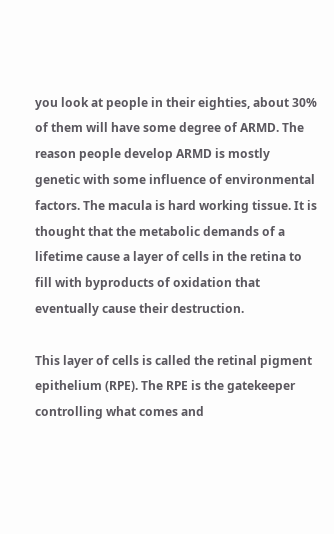you look at people in their eighties, about 30% of them will have some degree of ARMD. The reason people develop ARMD is mostly genetic with some influence of environmental factors. The macula is hard working tissue. It is thought that the metabolic demands of a lifetime cause a layer of cells in the retina to fill with byproducts of oxidation that eventually cause their destruction.

This layer of cells is called the retinal pigment epithelium (RPE). The RPE is the gatekeeper controlling what comes and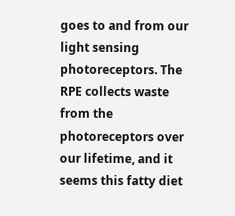goes to and from our light sensing photoreceptors. The RPE collects waste from the photoreceptors over our lifetime, and it seems this fatty diet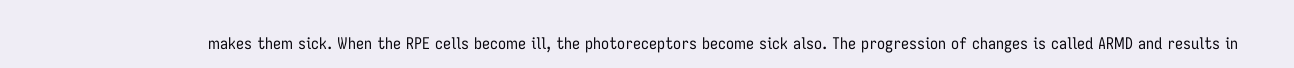makes them sick. When the RPE cells become ill, the photoreceptors become sick also. The progression of changes is called ARMD and results in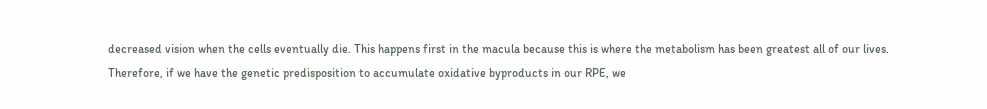decreased vision when the cells eventually die. This happens first in the macula because this is where the metabolism has been greatest all of our lives. Therefore, if we have the genetic predisposition to accumulate oxidative byproducts in our RPE, we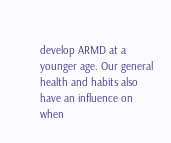develop ARMD at a younger age. Our general health and habits also have an influence on when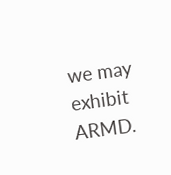we may exhibit ARMD.